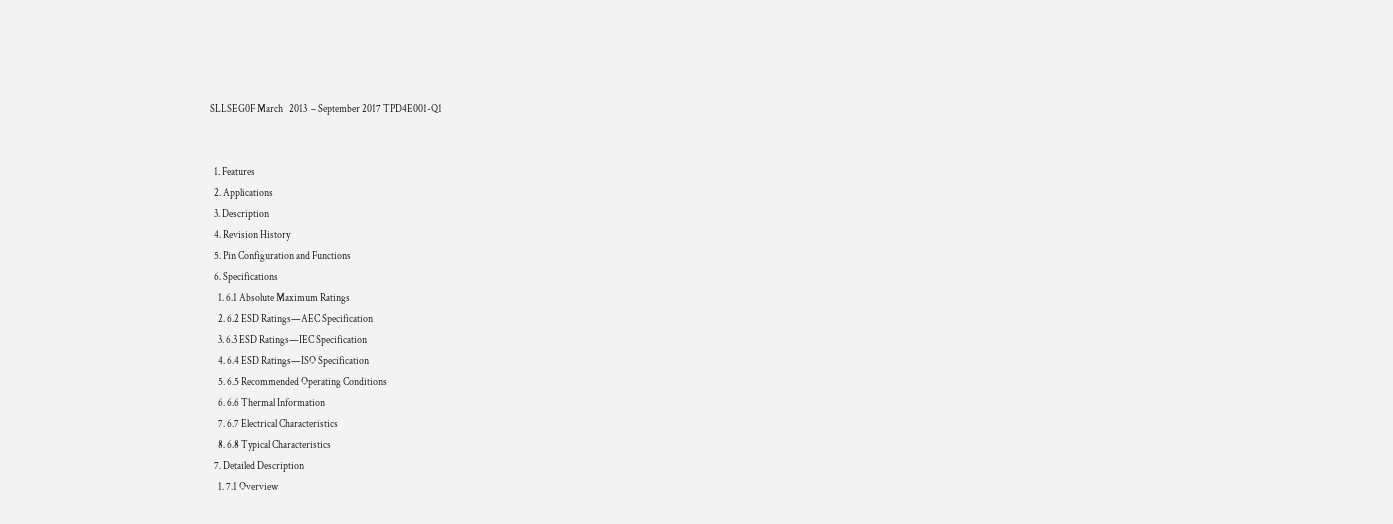SLLSEG0F March   2013  – September 2017 TPD4E001-Q1


  1. Features
  2. Applications
  3. Description
  4. Revision History
  5. Pin Configuration and Functions
  6. Specifications
    1. 6.1 Absolute Maximum Ratings
    2. 6.2 ESD Ratings—AEC Specification
    3. 6.3 ESD Ratings—IEC Specification
    4. 6.4 ESD Ratings—ISO Specification
    5. 6.5 Recommended Operating Conditions
    6. 6.6 Thermal Information
    7. 6.7 Electrical Characteristics
    8. 6.8 Typical Characteristics
  7. Detailed Description
    1. 7.1 Overview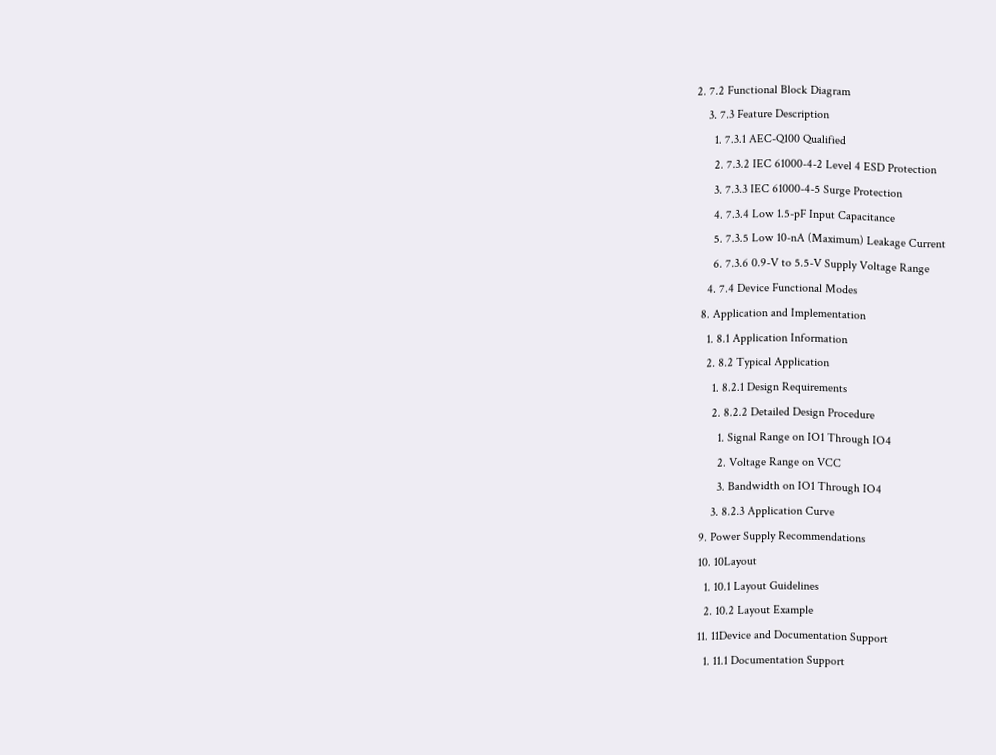2. 7.2 Functional Block Diagram
    3. 7.3 Feature Description
      1. 7.3.1 AEC-Q100 Qualified
      2. 7.3.2 IEC 61000-4-2 Level 4 ESD Protection
      3. 7.3.3 IEC 61000-4-5 Surge Protection
      4. 7.3.4 Low 1.5-pF Input Capacitance
      5. 7.3.5 Low 10-nA (Maximum) Leakage Current
      6. 7.3.6 0.9-V to 5.5-V Supply Voltage Range
    4. 7.4 Device Functional Modes
  8. Application and Implementation
    1. 8.1 Application Information
    2. 8.2 Typical Application
      1. 8.2.1 Design Requirements
      2. 8.2.2 Detailed Design Procedure
        1. Signal Range on IO1 Through IO4
        2. Voltage Range on VCC
        3. Bandwidth on IO1 Through IO4
      3. 8.2.3 Application Curve
  9. Power Supply Recommendations
  10. 10Layout
    1. 10.1 Layout Guidelines
    2. 10.2 Layout Example
  11. 11Device and Documentation Support
    1. 11.1 Documentation Support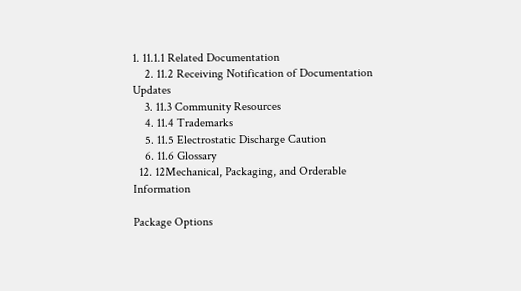1. 11.1.1 Related Documentation
    2. 11.2 Receiving Notification of Documentation Updates
    3. 11.3 Community Resources
    4. 11.4 Trademarks
    5. 11.5 Electrostatic Discharge Caution
    6. 11.6 Glossary
  12. 12Mechanical, Packaging, and Orderable Information

Package Options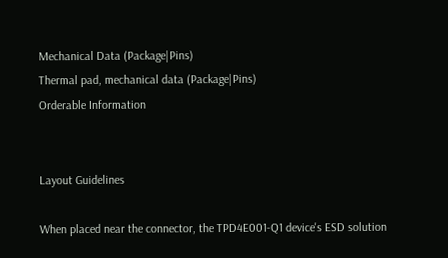Mechanical Data (Package|Pins)
Thermal pad, mechanical data (Package|Pins)
Orderable Information


Layout Guidelines

When placed near the connector, the TPD4E001-Q1 device's ESD solution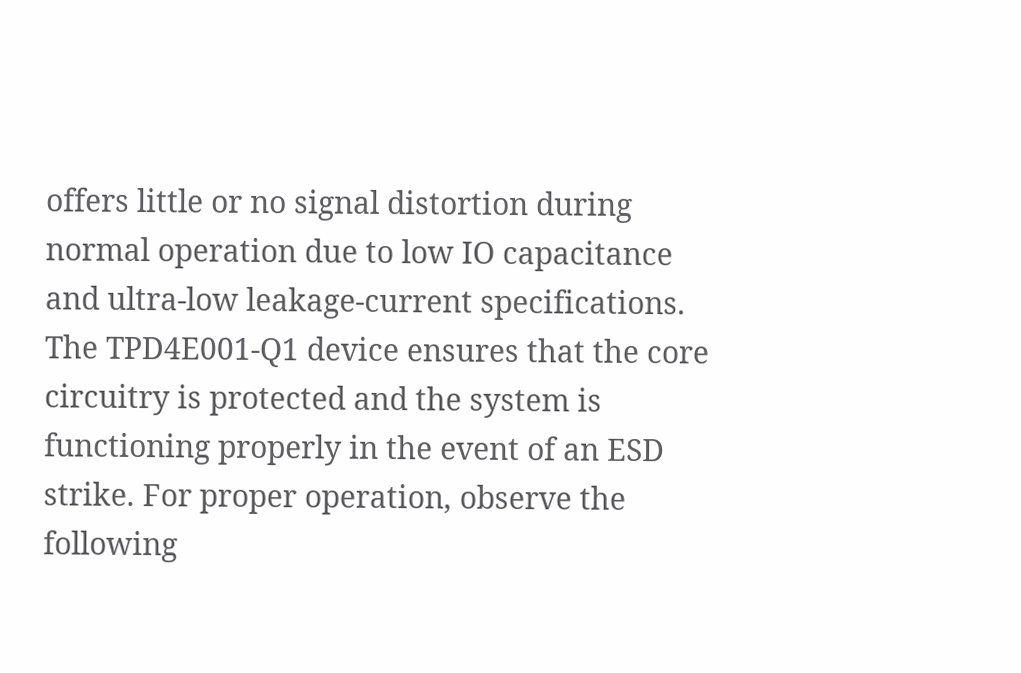offers little or no signal distortion during normal operation due to low IO capacitance and ultra-low leakage-current specifications. The TPD4E001-Q1 device ensures that the core circuitry is protected and the system is functioning properly in the event of an ESD strike. For proper operation, observe the following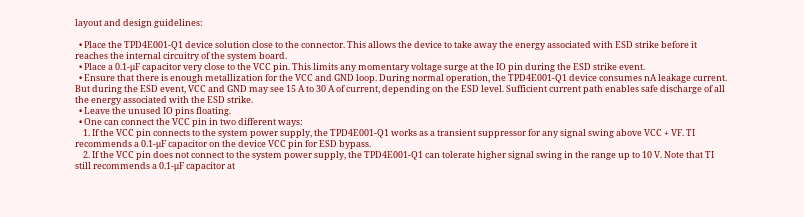layout and design guidelines:

  • Place the TPD4E001-Q1 device solution close to the connector. This allows the device to take away the energy associated with ESD strike before it reaches the internal circuitry of the system board.
  • Place a 0.1-μF capacitor very close to the VCC pin. This limits any momentary voltage surge at the IO pin during the ESD strike event.
  • Ensure that there is enough metallization for the VCC and GND loop. During normal operation, the TPD4E001-Q1 device consumes nA leakage current. But during the ESD event, VCC and GND may see 15 A to 30 A of current, depending on the ESD level. Sufficient current path enables safe discharge of all the energy associated with the ESD strike.
  • Leave the unused IO pins floating.
  • One can connect the VCC pin in two different ways:
    1. If the VCC pin connects to the system power supply, the TPD4E001-Q1 works as a transient suppressor for any signal swing above VCC + VF. TI recommends a 0.1-μF capacitor on the device VCC pin for ESD bypass.
    2. If the VCC pin does not connect to the system power supply, the TPD4E001-Q1 can tolerate higher signal swing in the range up to 10 V. Note that TI still recommends a 0.1-μF capacitor at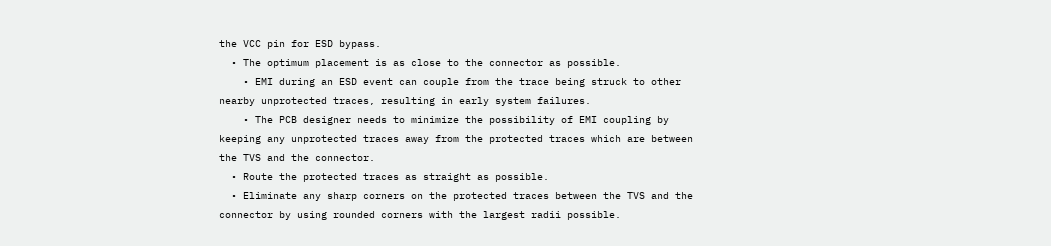the VCC pin for ESD bypass.
  • The optimum placement is as close to the connector as possible.
    • EMI during an ESD event can couple from the trace being struck to other nearby unprotected traces, resulting in early system failures.
    • The PCB designer needs to minimize the possibility of EMI coupling by keeping any unprotected traces away from the protected traces which are between the TVS and the connector.
  • Route the protected traces as straight as possible.
  • Eliminate any sharp corners on the protected traces between the TVS and the connector by using rounded corners with the largest radii possible.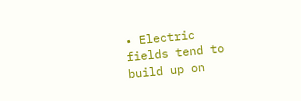• Electric fields tend to build up on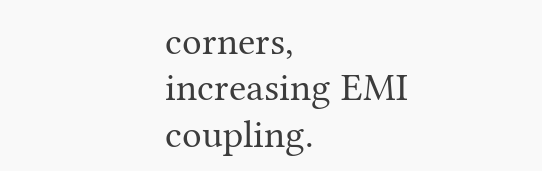corners, increasing EMI coupling.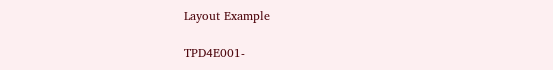Layout Example

TPD4E001-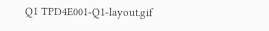Q1 TPD4E001-Q1-layout.gif